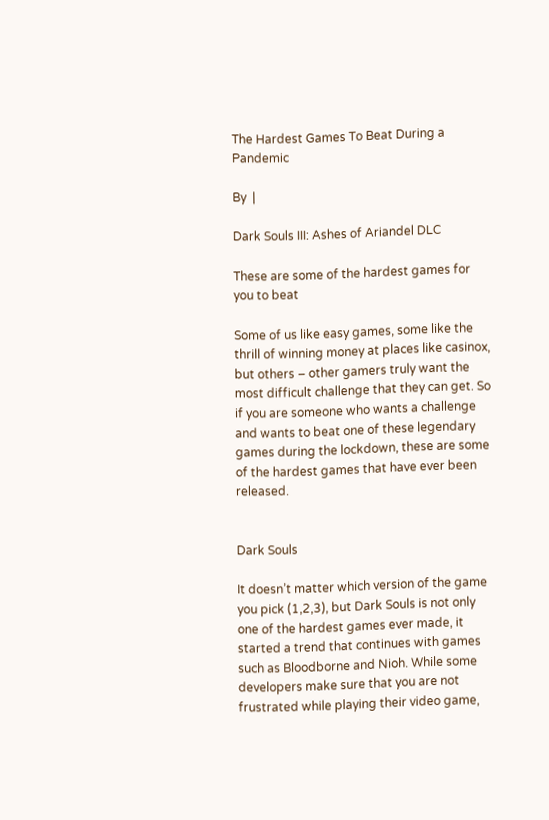The Hardest Games To Beat During a Pandemic

By  |

Dark Souls III: Ashes of Ariandel DLC

These are some of the hardest games for you to beat

Some of us like easy games, some like the thrill of winning money at places like casinox, but others – other gamers truly want the most difficult challenge that they can get. So if you are someone who wants a challenge and wants to beat one of these legendary games during the lockdown, these are some of the hardest games that have ever been released.


Dark Souls

It doesn’t matter which version of the game you pick (1,2,3), but Dark Souls is not only one of the hardest games ever made, it started a trend that continues with games such as Bloodborne and Nioh. While some developers make sure that you are not frustrated while playing their video game,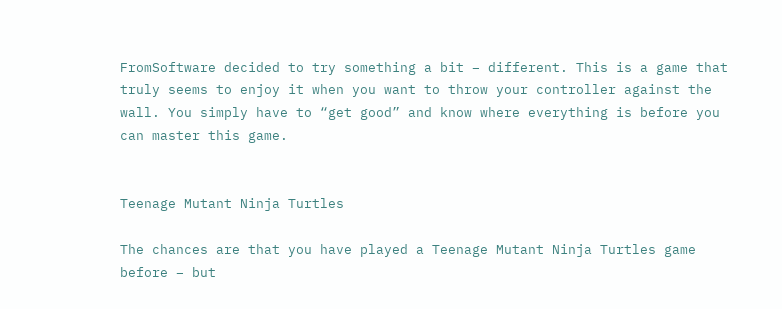FromSoftware decided to try something a bit – different. This is a game that truly seems to enjoy it when you want to throw your controller against the wall. You simply have to “get good” and know where everything is before you can master this game.


Teenage Mutant Ninja Turtles

The chances are that you have played a Teenage Mutant Ninja Turtles game before – but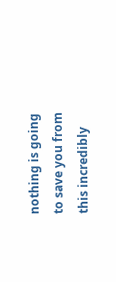nothing is going to save you from this incredibly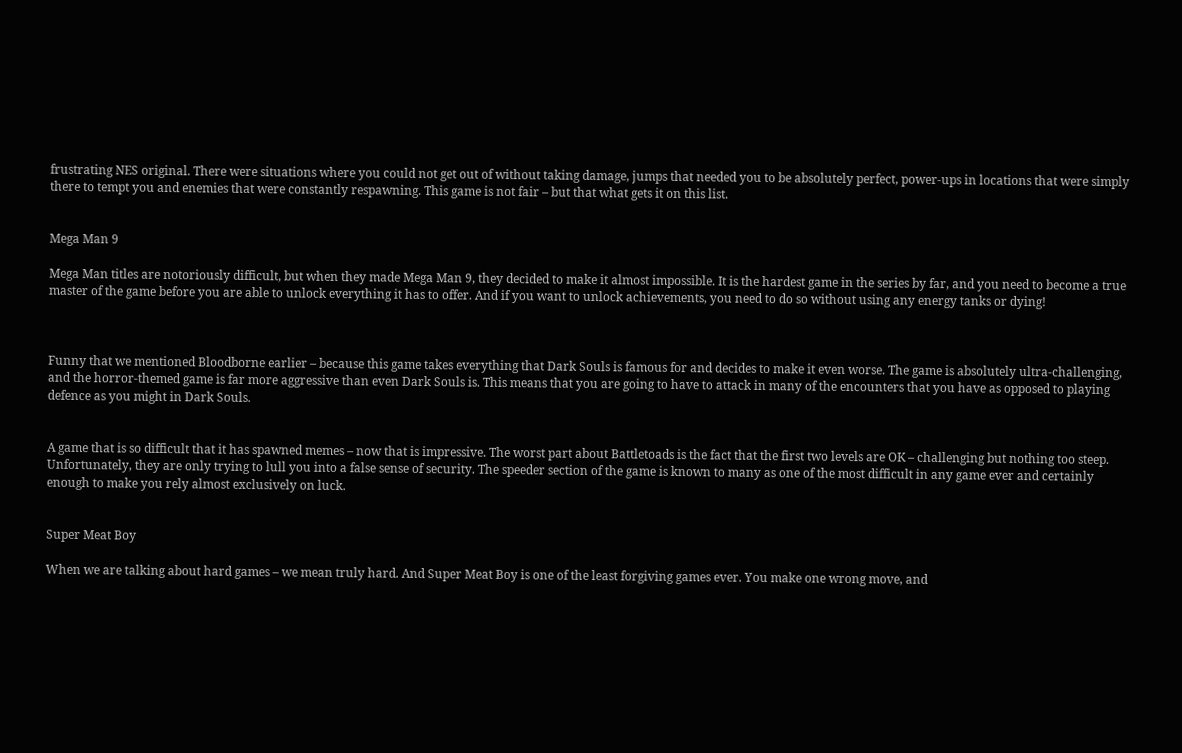frustrating NES original. There were situations where you could not get out of without taking damage, jumps that needed you to be absolutely perfect, power-ups in locations that were simply there to tempt you and enemies that were constantly respawning. This game is not fair – but that what gets it on this list.


Mega Man 9

Mega Man titles are notoriously difficult, but when they made Mega Man 9, they decided to make it almost impossible. It is the hardest game in the series by far, and you need to become a true master of the game before you are able to unlock everything it has to offer. And if you want to unlock achievements, you need to do so without using any energy tanks or dying!



Funny that we mentioned Bloodborne earlier – because this game takes everything that Dark Souls is famous for and decides to make it even worse. The game is absolutely ultra-challenging, and the horror-themed game is far more aggressive than even Dark Souls is. This means that you are going to have to attack in many of the encounters that you have as opposed to playing defence as you might in Dark Souls.


A game that is so difficult that it has spawned memes – now that is impressive. The worst part about Battletoads is the fact that the first two levels are OK – challenging but nothing too steep. Unfortunately, they are only trying to lull you into a false sense of security. The speeder section of the game is known to many as one of the most difficult in any game ever and certainly enough to make you rely almost exclusively on luck.


Super Meat Boy

When we are talking about hard games – we mean truly hard. And Super Meat Boy is one of the least forgiving games ever. You make one wrong move, and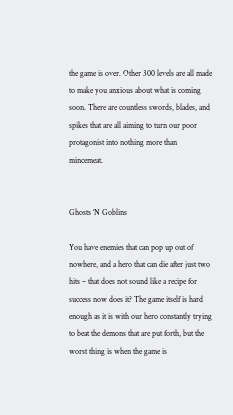the game is over. Other 300 levels are all made to make you anxious about what is coming soon. There are countless swords, blades, and spikes that are all aiming to turn our poor protagonist into nothing more than mincemeat.


Ghosts ‘N Goblins

You have enemies that can pop up out of nowhere, and a hero that can die after just two hits – that does not sound like a recipe for success now does it? The game itself is hard enough as it is with our hero constantly trying to beat the demons that are put forth, but the worst thing is when the game is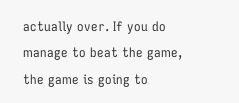actually over. If you do manage to beat the game, the game is going to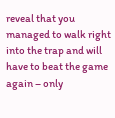reveal that you managed to walk right into the trap and will have to beat the game again – only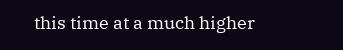this time at a much higher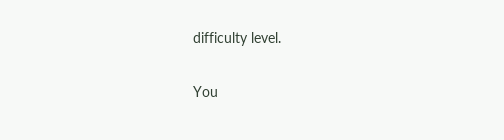difficulty level.

You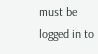must be logged in to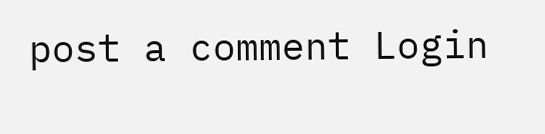post a comment Login